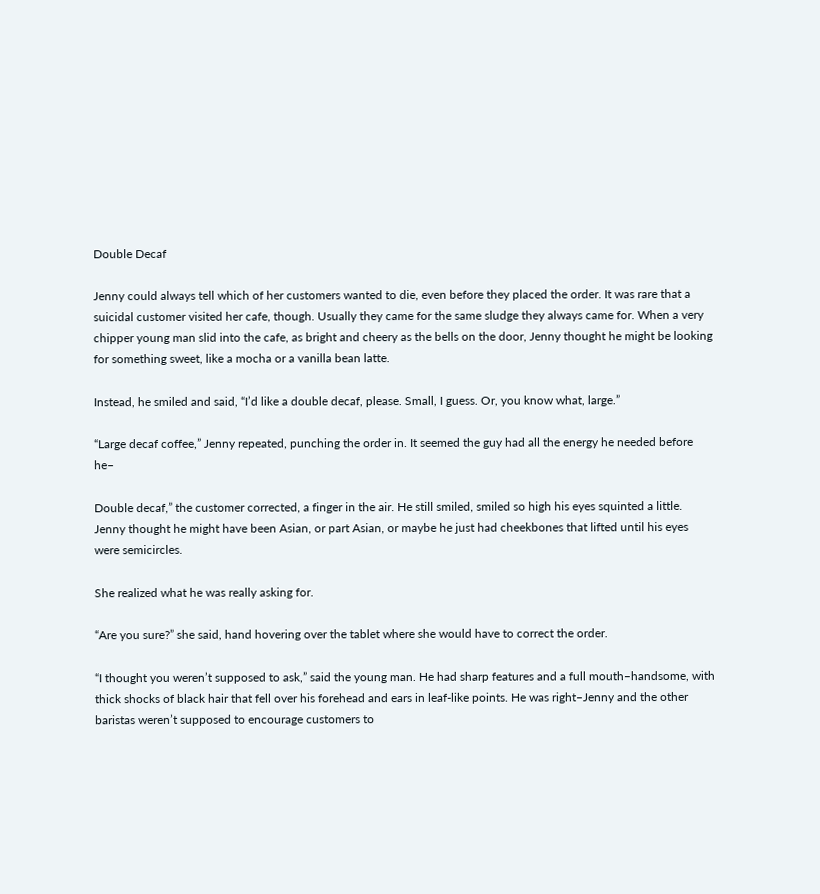Double Decaf

Jenny could always tell which of her customers wanted to die, even before they placed the order. It was rare that a suicidal customer visited her cafe, though. Usually they came for the same sludge they always came for. When a very chipper young man slid into the cafe, as bright and cheery as the bells on the door, Jenny thought he might be looking for something sweet, like a mocha or a vanilla bean latte.

Instead, he smiled and said, “I’d like a double decaf, please. Small, I guess. Or, you know what, large.”

“Large decaf coffee,” Jenny repeated, punching the order in. It seemed the guy had all the energy he needed before he–

Double decaf,” the customer corrected, a finger in the air. He still smiled, smiled so high his eyes squinted a little. Jenny thought he might have been Asian, or part Asian, or maybe he just had cheekbones that lifted until his eyes were semicircles.

She realized what he was really asking for.

“Are you sure?” she said, hand hovering over the tablet where she would have to correct the order.

“I thought you weren’t supposed to ask,” said the young man. He had sharp features and a full mouth–handsome, with thick shocks of black hair that fell over his forehead and ears in leaf-like points. He was right–Jenny and the other baristas weren’t supposed to encourage customers to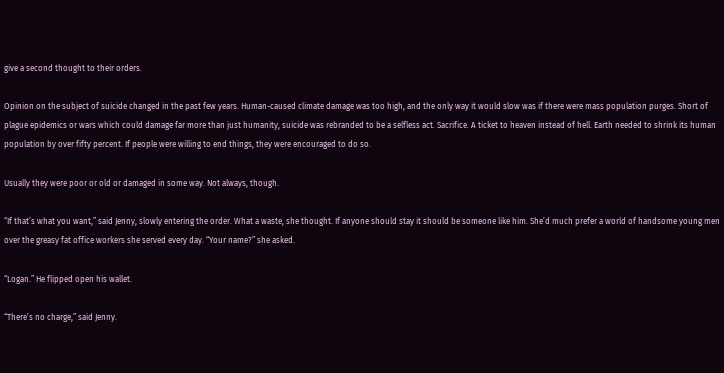give a second thought to their orders.

Opinion on the subject of suicide changed in the past few years. Human-caused climate damage was too high, and the only way it would slow was if there were mass population purges. Short of plague epidemics or wars which could damage far more than just humanity, suicide was rebranded to be a selfless act. Sacrifice. A ticket to heaven instead of hell. Earth needed to shrink its human population by over fifty percent. If people were willing to end things, they were encouraged to do so.

Usually they were poor or old or damaged in some way. Not always, though.

“If that’s what you want,” said Jenny, slowly entering the order. What a waste, she thought. If anyone should stay it should be someone like him. She’d much prefer a world of handsome young men over the greasy fat office workers she served every day. “Your name?” she asked.

“Logan.” He flipped open his wallet.

“There’s no charge,” said Jenny.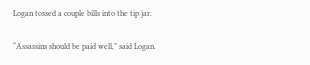Logan tossed a couple bills into the tip jar.

“Assassins should be paid well,” said Logan.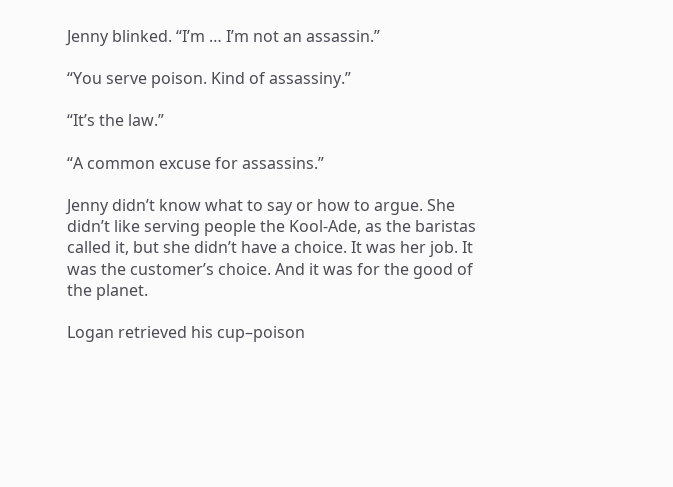Jenny blinked. “I’m … I’m not an assassin.”

“You serve poison. Kind of assassiny.”

“It’s the law.”

“A common excuse for assassins.”

Jenny didn’t know what to say or how to argue. She didn’t like serving people the Kool-Ade, as the baristas called it, but she didn’t have a choice. It was her job. It was the customer’s choice. And it was for the good of the planet.

Logan retrieved his cup–poison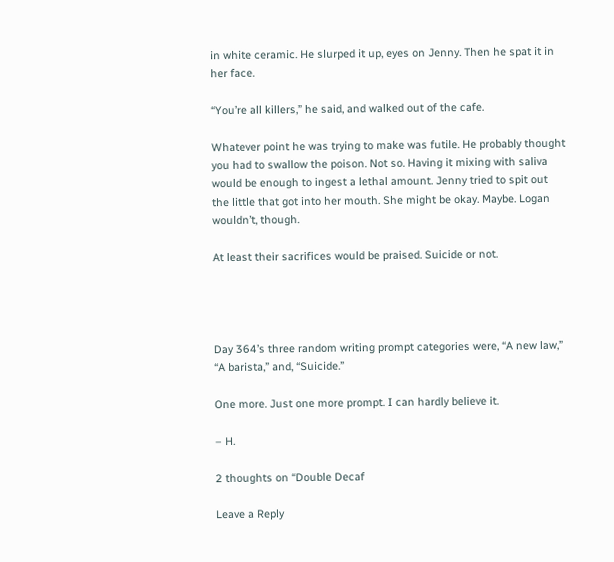in white ceramic. He slurped it up, eyes on Jenny. Then he spat it in her face.

“You’re all killers,” he said, and walked out of the cafe.

Whatever point he was trying to make was futile. He probably thought you had to swallow the poison. Not so. Having it mixing with saliva would be enough to ingest a lethal amount. Jenny tried to spit out the little that got into her mouth. She might be okay. Maybe. Logan wouldn’t, though.

At least their sacrifices would be praised. Suicide or not.




Day 364’s three random writing prompt categories were, “A new law,” “A barista,” and, “Suicide.”

One more. Just one more prompt. I can hardly believe it.

– H.

2 thoughts on “Double Decaf

Leave a Reply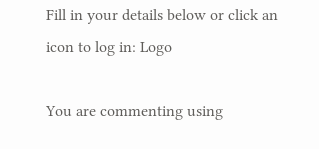Fill in your details below or click an icon to log in: Logo

You are commenting using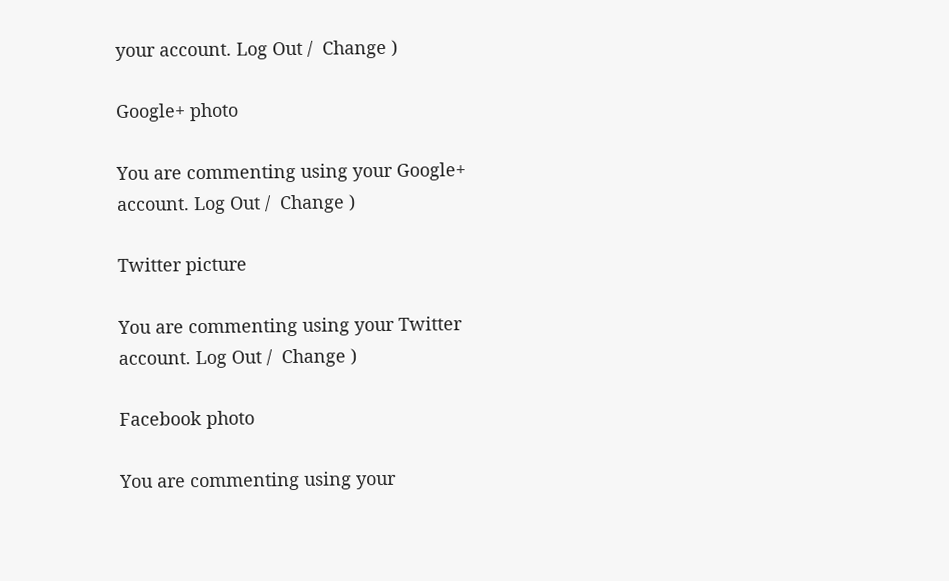your account. Log Out /  Change )

Google+ photo

You are commenting using your Google+ account. Log Out /  Change )

Twitter picture

You are commenting using your Twitter account. Log Out /  Change )

Facebook photo

You are commenting using your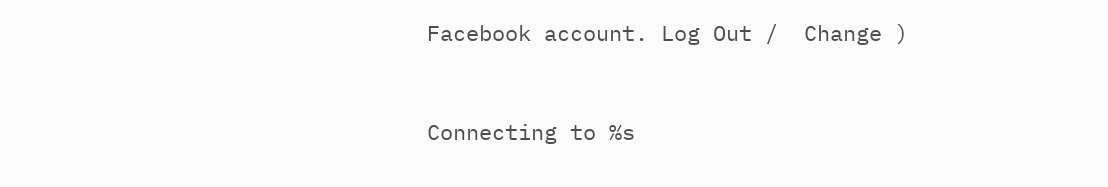Facebook account. Log Out /  Change )


Connecting to %s